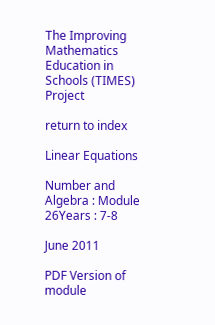The Improving Mathematics Education in Schools (TIMES) Project

return to index

Linear Equations

Number and Algebra : Module 26Years : 7-8

June 2011

PDF Version of module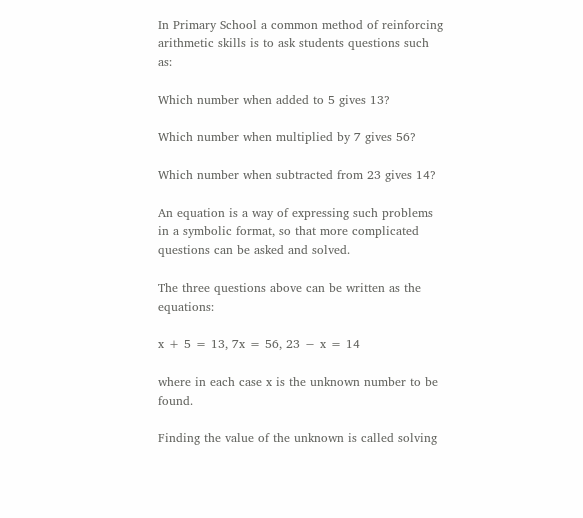In Primary School a common method of reinforcing arithmetic skills is to ask students questions such as:

Which number when added to 5 gives 13?

Which number when multiplied by 7 gives 56?

Which number when subtracted from 23 gives 14?

An equation is a way of expressing such problems in a symbolic format, so that more complicated questions can be asked and solved.

The three questions above can be written as the equations:

x + 5 = 13, 7x = 56, 23 − x = 14

where in each case x is the unknown number to be found.

Finding the value of the unknown is called solving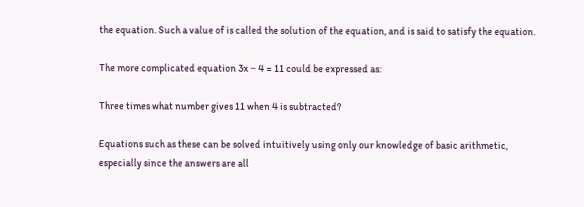the equation. Such a value of is called the solution of the equation, and is said to satisfy the equation.

The more complicated equation 3x − 4 = 11 could be expressed as:

Three times what number gives 11 when 4 is subtracted?

Equations such as these can be solved intuitively using only our knowledge of basic arithmetic, especially since the answers are all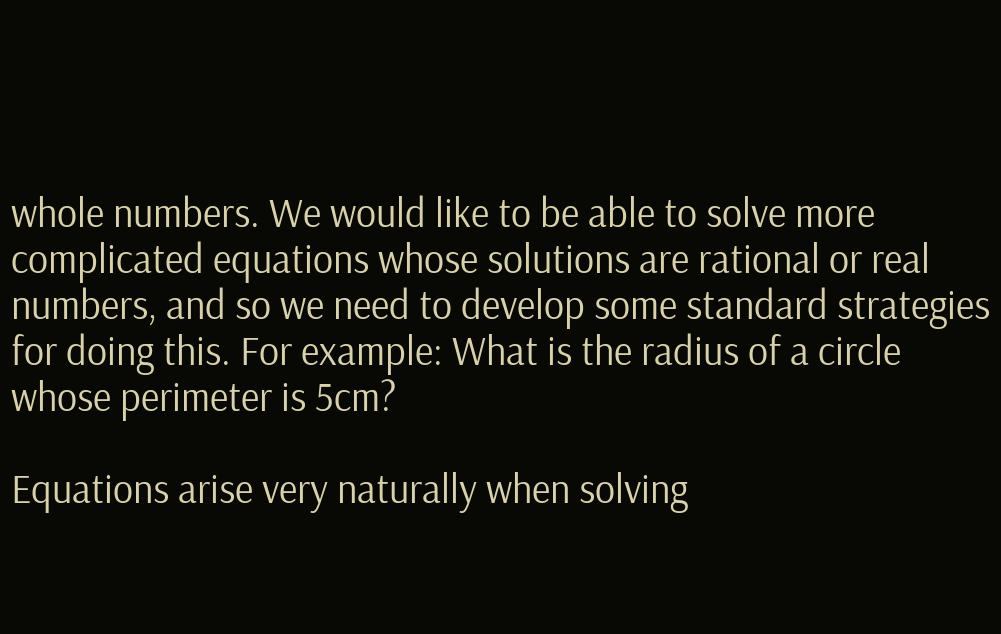whole numbers. We would like to be able to solve more complicated equations whose solutions are rational or real numbers, and so we need to develop some standard strategies for doing this. For example: What is the radius of a circle whose perimeter is 5cm?

Equations arise very naturally when solving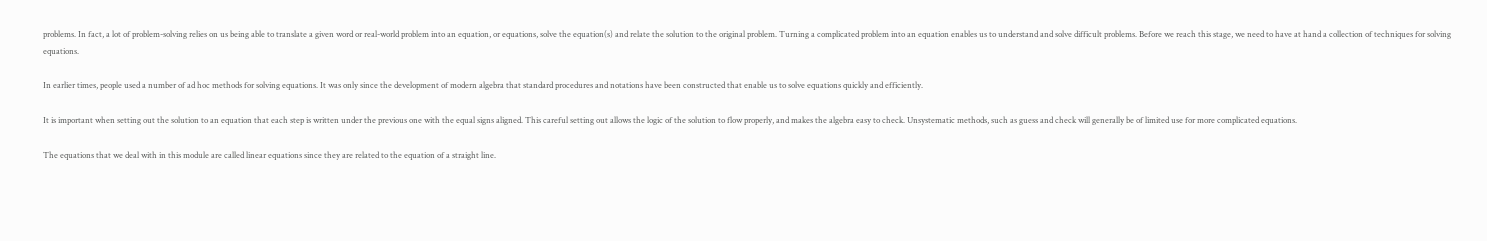problems. In fact, a lot of problem-solving relies on us being able to translate a given word or real-world problem into an equation, or equations, solve the equation(s) and relate the solution to the original problem. Turning a complicated problem into an equation enables us to understand and solve difficult problems. Before we reach this stage, we need to have at hand a collection of techniques for solving equations.

In earlier times, people used a number of ad hoc methods for solving equations. It was only since the development of modern algebra that standard procedures and notations have been constructed that enable us to solve equations quickly and efficiently.

It is important when setting out the solution to an equation that each step is written under the previous one with the equal signs aligned. This careful setting out allows the logic of the solution to flow properly, and makes the algebra easy to check. Unsystematic methods, such as guess and check will generally be of limited use for more complicated equations.

The equations that we deal with in this module are called linear equations since they are related to the equation of a straight line.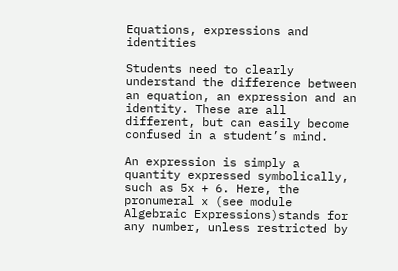Equations, expressions and identities

Students need to clearly understand the difference between an equation, an expression and an identity. These are all different, but can easily become confused in a student’s mind.

An expression is simply a quantity expressed symbolically, such as 5x + 6. Here, the pronumeral x (see module Algebraic Expressions)stands for any number, unless restricted by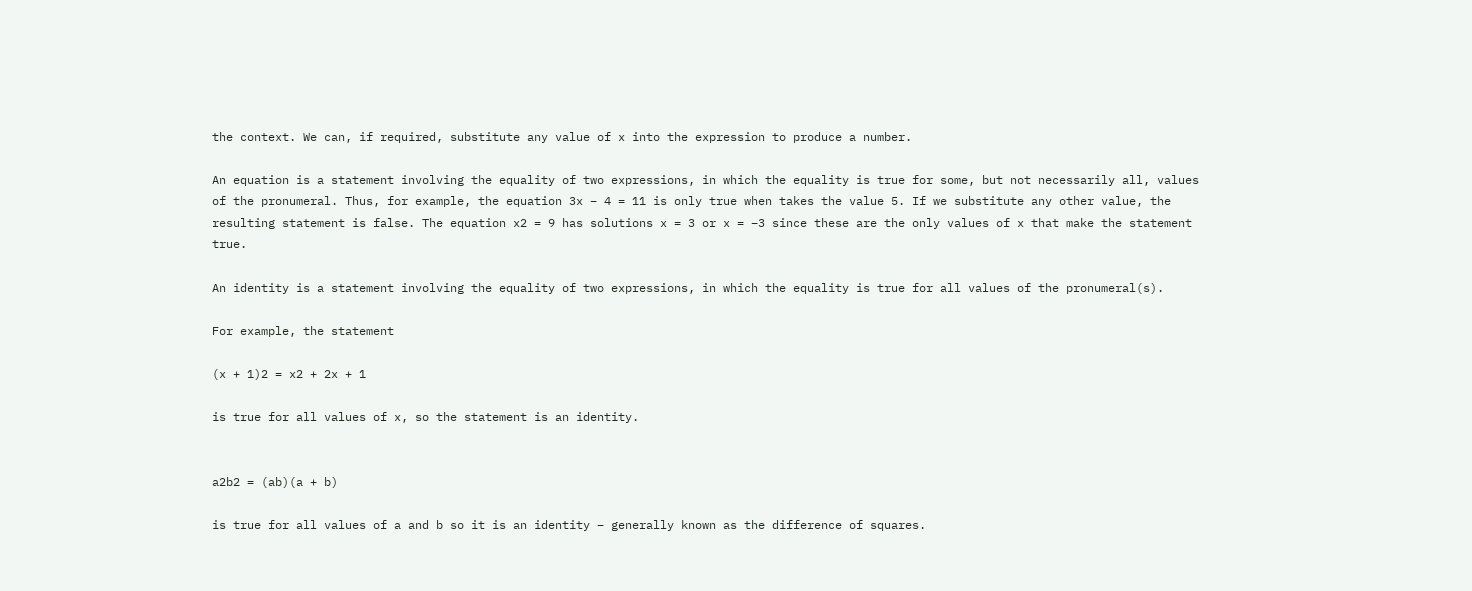the context. We can, if required, substitute any value of x into the expression to produce a number.

An equation is a statement involving the equality of two expressions, in which the equality is true for some, but not necessarily all, values of the pronumeral. Thus, for example, the equation 3x − 4 = 11 is only true when takes the value 5. If we substitute any other value, the resulting statement is false. The equation x2 = 9 has solutions x = 3 or x = −3 since these are the only values of x that make the statement true.

An identity is a statement involving the equality of two expressions, in which the equality is true for all values of the pronumeral(s).

For example, the statement

(x + 1)2 = x2 + 2x + 1

is true for all values of x, so the statement is an identity.


a2b2 = (ab)(a + b)

is true for all values of a and b so it is an identity − generally known as the difference of squares.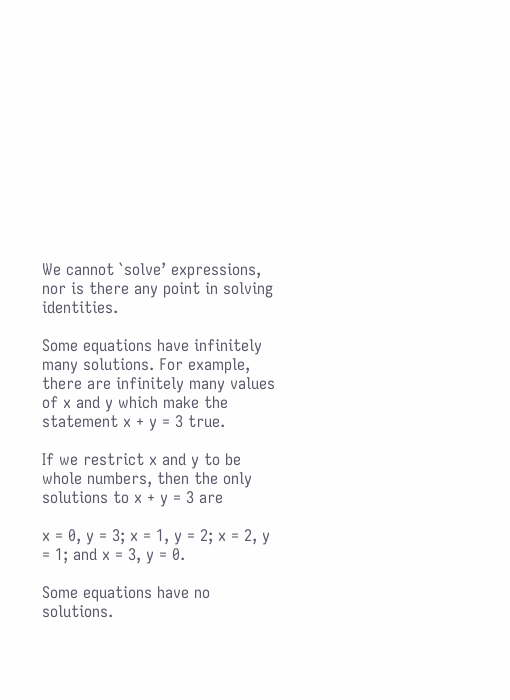We cannot `solve’ expressions, nor is there any point in solving identities.

Some equations have infinitely many solutions. For example, there are infinitely many values of x and y which make the statement x + y = 3 true.

If we restrict x and y to be whole numbers, then the only solutions to x + y = 3 are

x = 0, y = 3; x = 1, y = 2; x = 2, y = 1; and x = 3, y = 0.

Some equations have no solutions.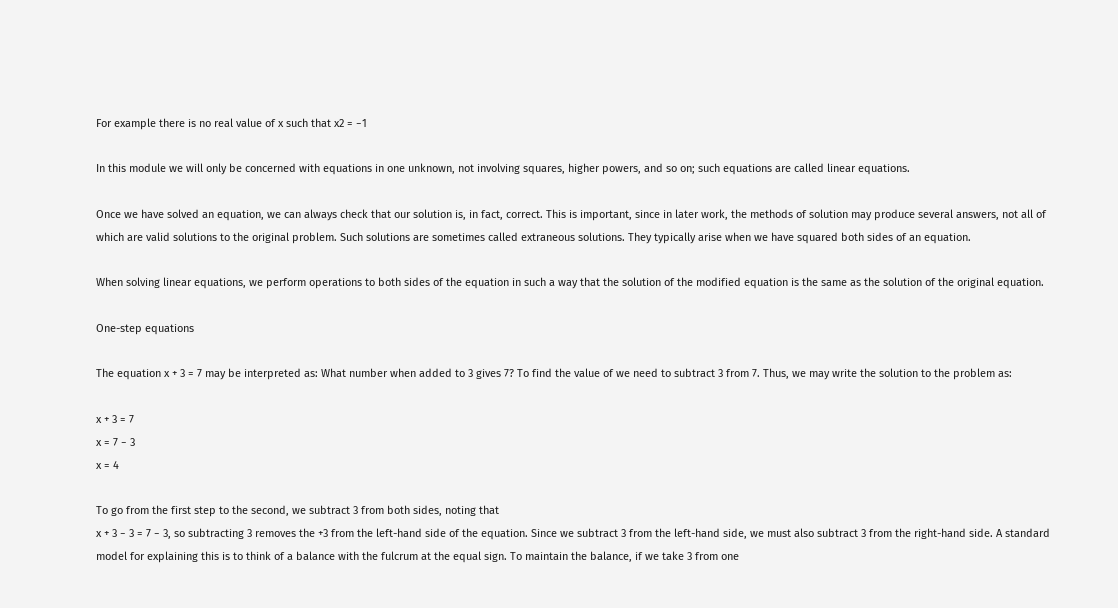For example there is no real value of x such that x2 = −1

In this module we will only be concerned with equations in one unknown, not involving squares, higher powers, and so on; such equations are called linear equations.

Once we have solved an equation, we can always check that our solution is, in fact, correct. This is important, since in later work, the methods of solution may produce several answers, not all of which are valid solutions to the original problem. Such solutions are sometimes called extraneous solutions. They typically arise when we have squared both sides of an equation.

When solving linear equations, we perform operations to both sides of the equation in such a way that the solution of the modified equation is the same as the solution of the original equation.

One-step equations

The equation x + 3 = 7 may be interpreted as: What number when added to 3 gives 7? To find the value of we need to subtract 3 from 7. Thus, we may write the solution to the problem as:

x + 3 = 7
x = 7 − 3
x = 4

To go from the first step to the second, we subtract 3 from both sides, noting that
x + 3 − 3 = 7 − 3, so subtracting 3 removes the +3 from the left-hand side of the equation. Since we subtract 3 from the left-hand side, we must also subtract 3 from the right-hand side. A standard model for explaining this is to think of a balance with the fulcrum at the equal sign. To maintain the balance, if we take 3 from one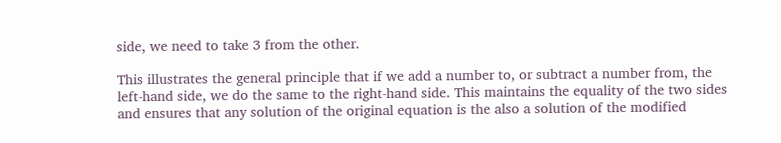side, we need to take 3 from the other.

This illustrates the general principle that if we add a number to, or subtract a number from, the left-hand side, we do the same to the right-hand side. This maintains the equality of the two sides and ensures that any solution of the original equation is the also a solution of the modified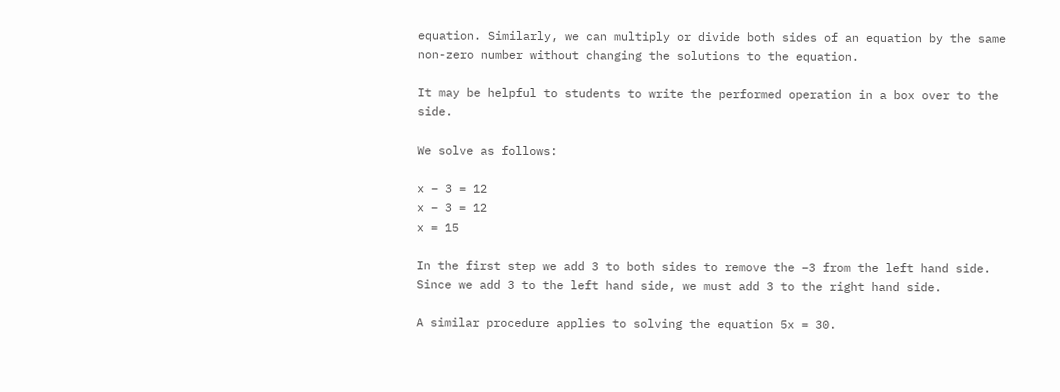equation. Similarly, we can multiply or divide both sides of an equation by the same non-zero number without changing the solutions to the equation.

It may be helpful to students to write the performed operation in a box over to the side.

We solve as follows:

x − 3 = 12
x − 3 = 12
x = 15

In the first step we add 3 to both sides to remove the −3 from the left hand side. Since we add 3 to the left hand side, we must add 3 to the right hand side.

A similar procedure applies to solving the equation 5x = 30.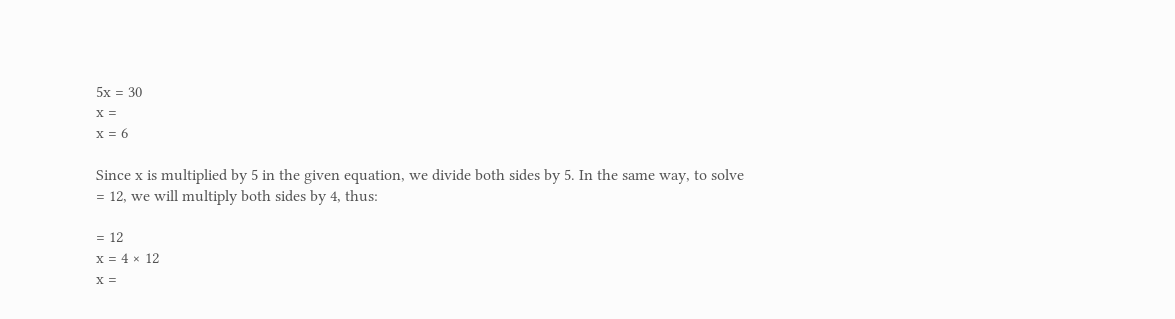5x = 30
x =
x = 6

Since x is multiplied by 5 in the given equation, we divide both sides by 5. In the same way, to solve = 12, we will multiply both sides by 4, thus:

= 12
x = 4 × 12
x =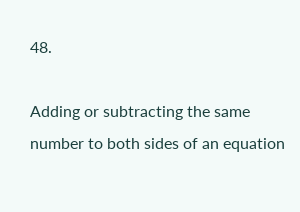48.

Adding or subtracting the same number to both sides of an equation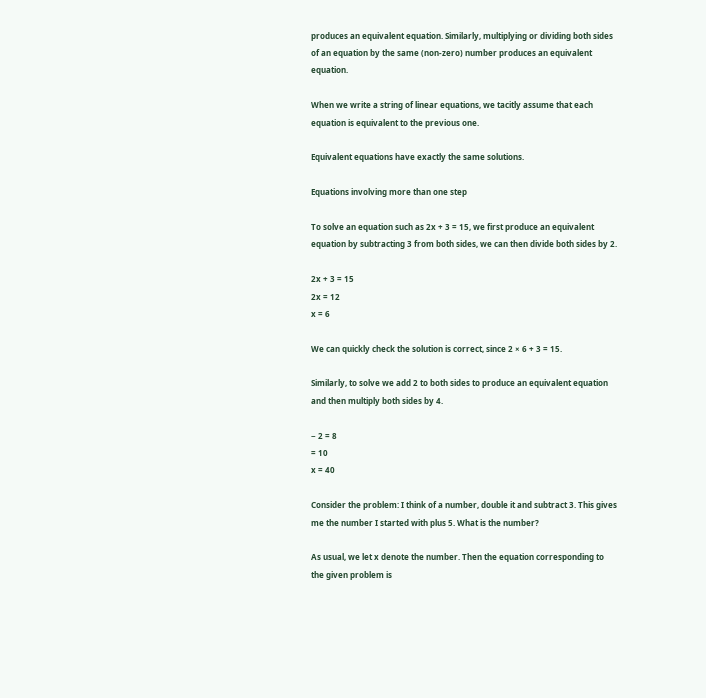produces an equivalent equation. Similarly, multiplying or dividing both sides of an equation by the same (non-zero) number produces an equivalent equation.

When we write a string of linear equations, we tacitly assume that each equation is equivalent to the previous one.

Equivalent equations have exactly the same solutions.

Equations involving more than one step

To solve an equation such as 2x + 3 = 15, we first produce an equivalent equation by subtracting 3 from both sides, we can then divide both sides by 2.

2x + 3 = 15
2x = 12
x = 6

We can quickly check the solution is correct, since 2 × 6 + 3 = 15.

Similarly, to solve we add 2 to both sides to produce an equivalent equation and then multiply both sides by 4.

− 2 = 8
= 10
x = 40

Consider the problem: I think of a number, double it and subtract 3. This gives me the number I started with plus 5. What is the number?

As usual, we let x denote the number. Then the equation corresponding to the given problem is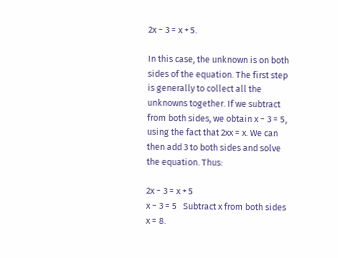2x − 3 = x + 5.

In this case, the unknown is on both sides of the equation. The first step is generally to collect all the unknowns together. If we subtract from both sides, we obtain x − 3 = 5, using the fact that 2xx = x. We can then add 3 to both sides and solve the equation. Thus:

2x − 3 = x + 5
x − 3 = 5   Subtract x from both sides
x = 8.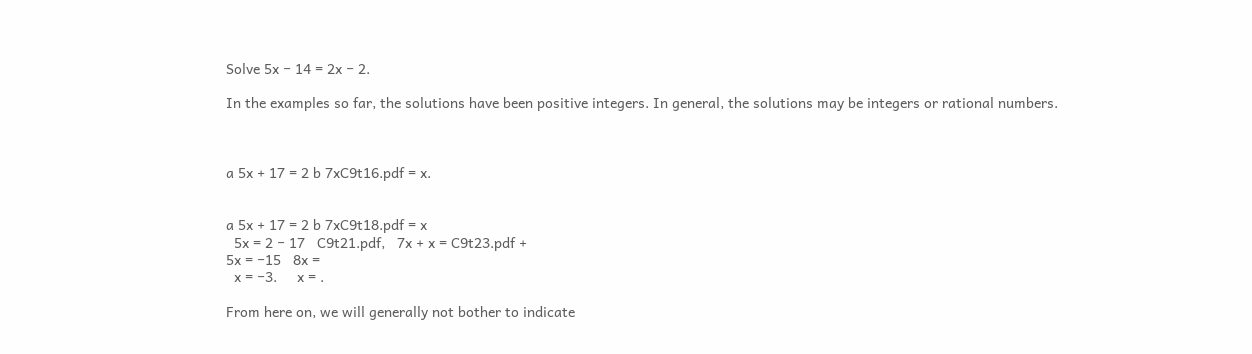Solve 5x − 14 = 2x − 2.

In the examples so far, the solutions have been positive integers. In general, the solutions may be integers or rational numbers.



a 5x + 17 = 2 b 7xC9t16.pdf = x.


a 5x + 17 = 2 b 7xC9t18.pdf = x
  5x = 2 − 17   C9t21.pdf,   7x + x = C9t23.pdf +
5x = −15   8x =
  x = −3.     x = .

From here on, we will generally not bother to indicate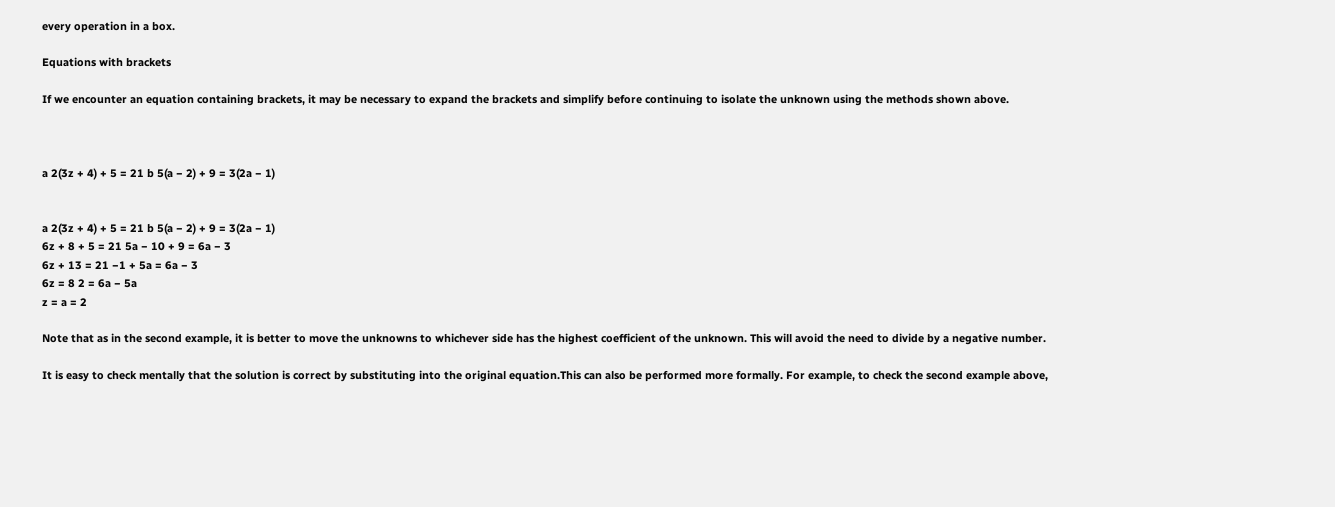every operation in a box.

Equations with brackets

If we encounter an equation containing brackets, it may be necessary to expand the brackets and simplify before continuing to isolate the unknown using the methods shown above.



a 2(3z + 4) + 5 = 21 b 5(a − 2) + 9 = 3(2a − 1)


a 2(3z + 4) + 5 = 21 b 5(a − 2) + 9 = 3(2a − 1)
6z + 8 + 5 = 21 5a − 10 + 9 = 6a − 3
6z + 13 = 21 −1 + 5a = 6a − 3
6z = 8 2 = 6a − 5a
z = a = 2

Note that as in the second example, it is better to move the unknowns to whichever side has the highest coefficient of the unknown. This will avoid the need to divide by a negative number.

It is easy to check mentally that the solution is correct by substituting into the original equation.This can also be performed more formally. For example, to check the second example above,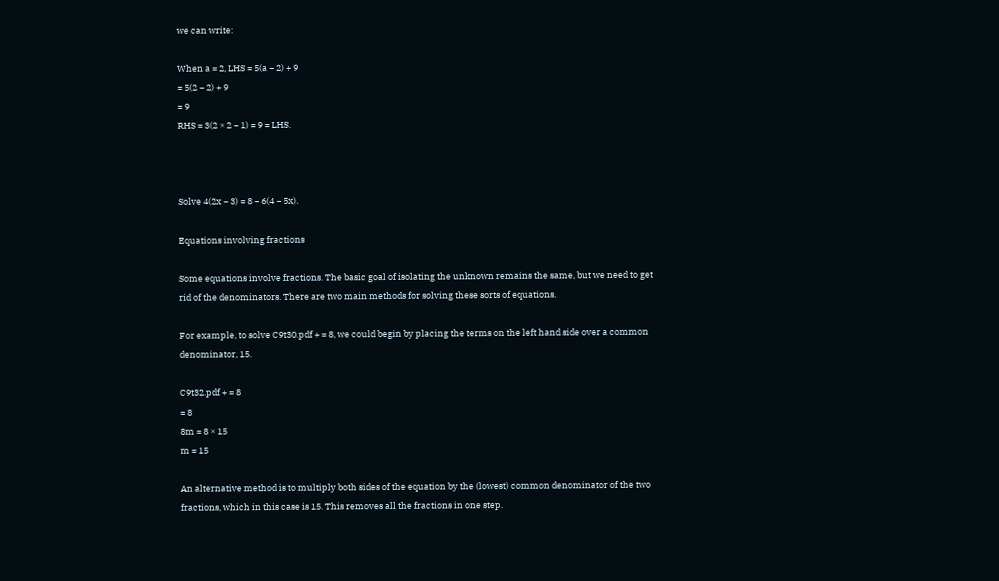we can write:

When a = 2, LHS = 5(a − 2) + 9
= 5(2 − 2) + 9
= 9
RHS = 3(2 × 2 − 1) = 9 = LHS.



Solve 4(2x − 3) = 8 − 6(4 − 5x).

Equations involving fractions

Some equations involve fractions. The basic goal of isolating the unknown remains the same, but we need to get rid of the denominators. There are two main methods for solving these sorts of equations.

For example, to solve C9t30.pdf + = 8, we could begin by placing the terms on the left hand side over a common denominator, 15.

C9t32.pdf + = 8
= 8
8m = 8 × 15
m = 15

An alternative method is to multiply both sides of the equation by the (lowest) common denominator of the two fractions, which in this case is 15. This removes all the fractions in one step.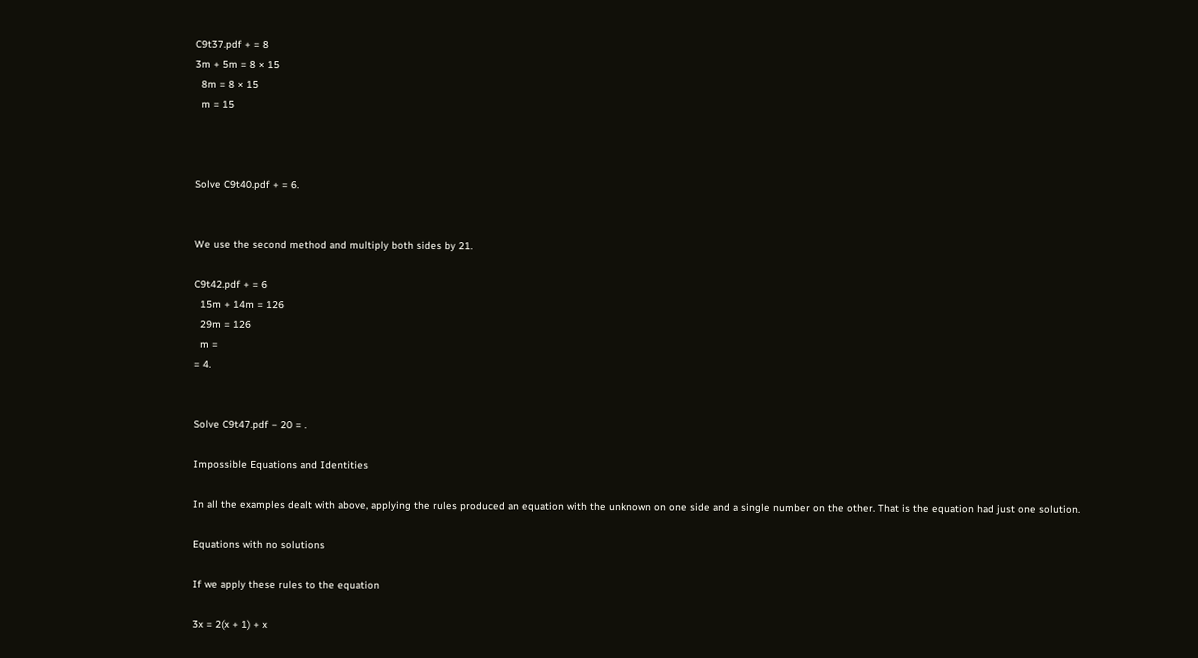C9t37.pdf + = 8
3m + 5m = 8 × 15
  8m = 8 × 15
  m = 15



Solve C9t40.pdf + = 6.


We use the second method and multiply both sides by 21.

C9t42.pdf + = 6
  15m + 14m = 126
  29m = 126
  m =
= 4.


Solve C9t47.pdf − 20 = .

Impossible Equations and Identities

In all the examples dealt with above, applying the rules produced an equation with the unknown on one side and a single number on the other. That is the equation had just one solution.

Equations with no solutions

If we apply these rules to the equation

3x = 2(x + 1) + x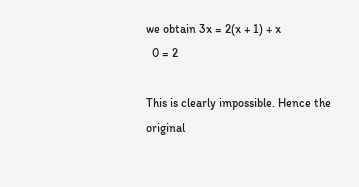we obtain 3x = 2(x + 1) + x
  0 = 2

This is clearly impossible. Hence the original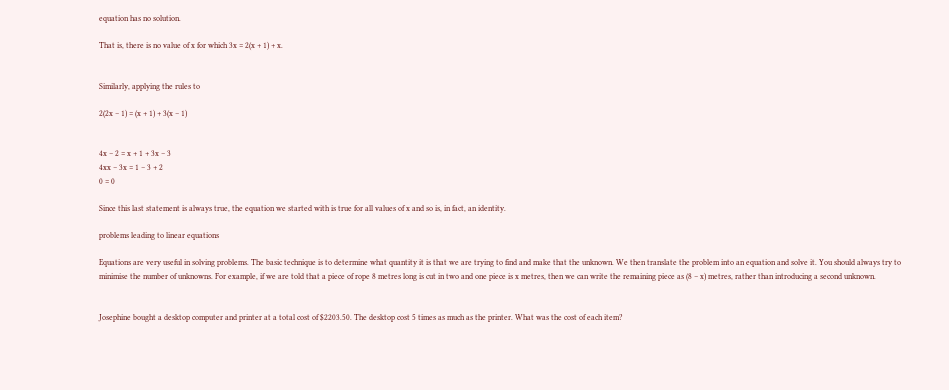equation has no solution.

That is, there is no value of x for which 3x = 2(x + 1) + x.


Similarly, applying the rules to

2(2x − 1) = (x + 1) + 3(x − 1)


4x − 2 = x + 1 + 3x − 3
4xx − 3x = 1 − 3 + 2
0 = 0

Since this last statement is always true, the equation we started with is true for all values of x and so is, in fact, an identity.

problems leading to linear equations

Equations are very useful in solving problems. The basic technique is to determine what quantity it is that we are trying to find and make that the unknown. We then translate the problem into an equation and solve it. You should always try to minimise the number of unknowns. For example, if we are told that a piece of rope 8 metres long is cut in two and one piece is x metres, then we can write the remaining piece as (8 − x) metres, rather than introducing a second unknown.


Josephine bought a desktop computer and printer at a total cost of $2203.50. The desktop cost 5 times as much as the printer. What was the cost of each item?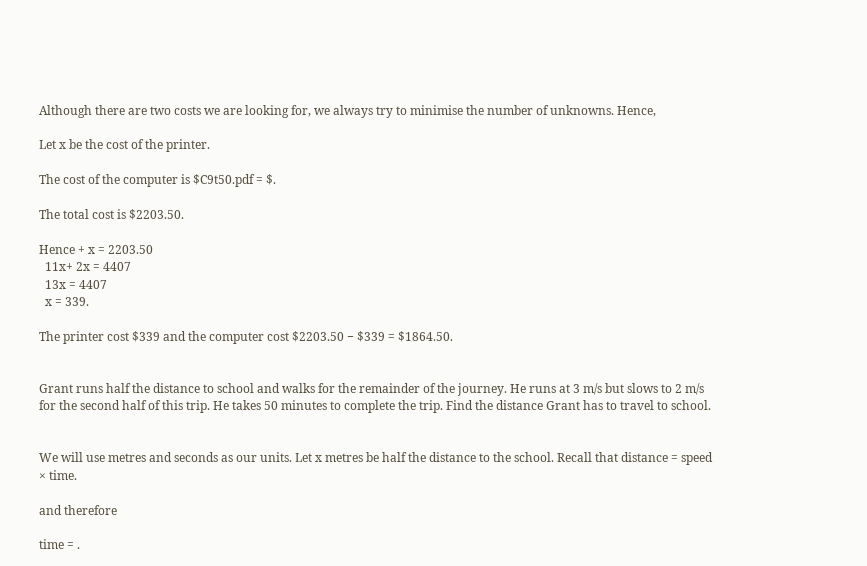Although there are two costs we are looking for, we always try to minimise the number of unknowns. Hence,

Let x be the cost of the printer.

The cost of the computer is $C9t50.pdf = $.

The total cost is $2203.50.

Hence + x = 2203.50
  11x+ 2x = 4407
  13x = 4407
  x = 339.

The printer cost $339 and the computer cost $2203.50 − $339 = $1864.50.


Grant runs half the distance to school and walks for the remainder of the journey. He runs at 3 m/s but slows to 2 m/s for the second half of this trip. He takes 50 minutes to complete the trip. Find the distance Grant has to travel to school.


We will use metres and seconds as our units. Let x metres be half the distance to the school. Recall that distance = speed × time.

and therefore

time = .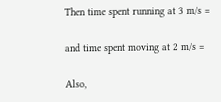Then time spent running at 3 m/s =

and time spent moving at 2 m/s =

Also,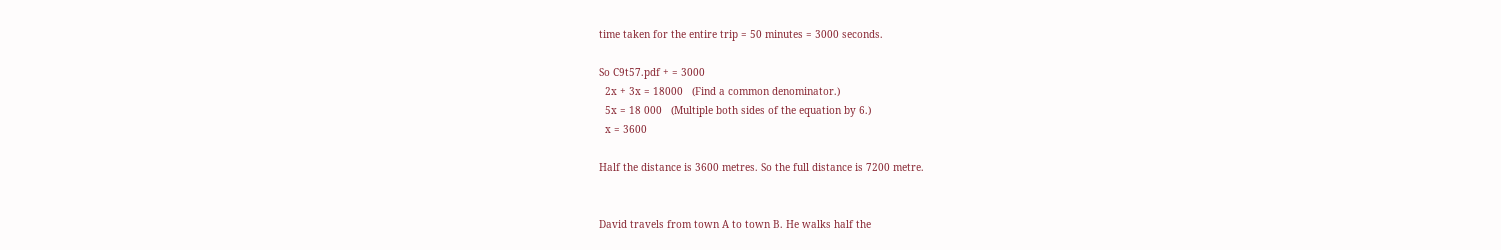time taken for the entire trip = 50 minutes = 3000 seconds.

So C9t57.pdf + = 3000
  2x + 3x = 18000   (Find a common denominator.)
  5x = 18 000   (Multiple both sides of the equation by 6.)
  x = 3600

Half the distance is 3600 metres. So the full distance is 7200 metre.


David travels from town A to town B. He walks half the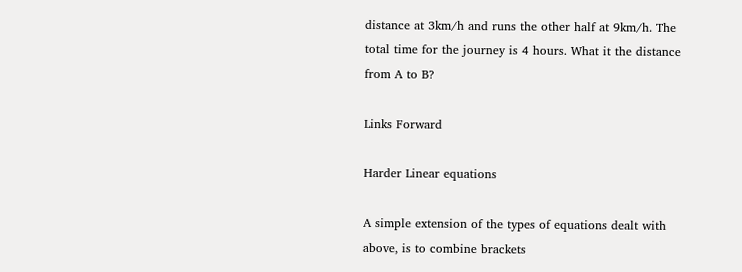distance at 3km/h and runs the other half at 9km/h. The total time for the journey is 4 hours. What it the distance from A to B?

Links Forward

Harder Linear equations

A simple extension of the types of equations dealt with above, is to combine brackets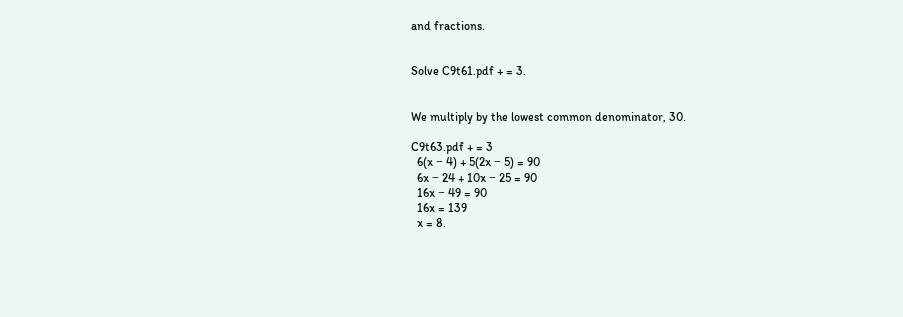and fractions.


Solve C9t61.pdf + = 3.


We multiply by the lowest common denominator, 30.

C9t63.pdf + = 3
  6(x − 4) + 5(2x − 5) = 90
  6x − 24 + 10x − 25 = 90
  16x − 49 = 90
  16x = 139
  x = 8.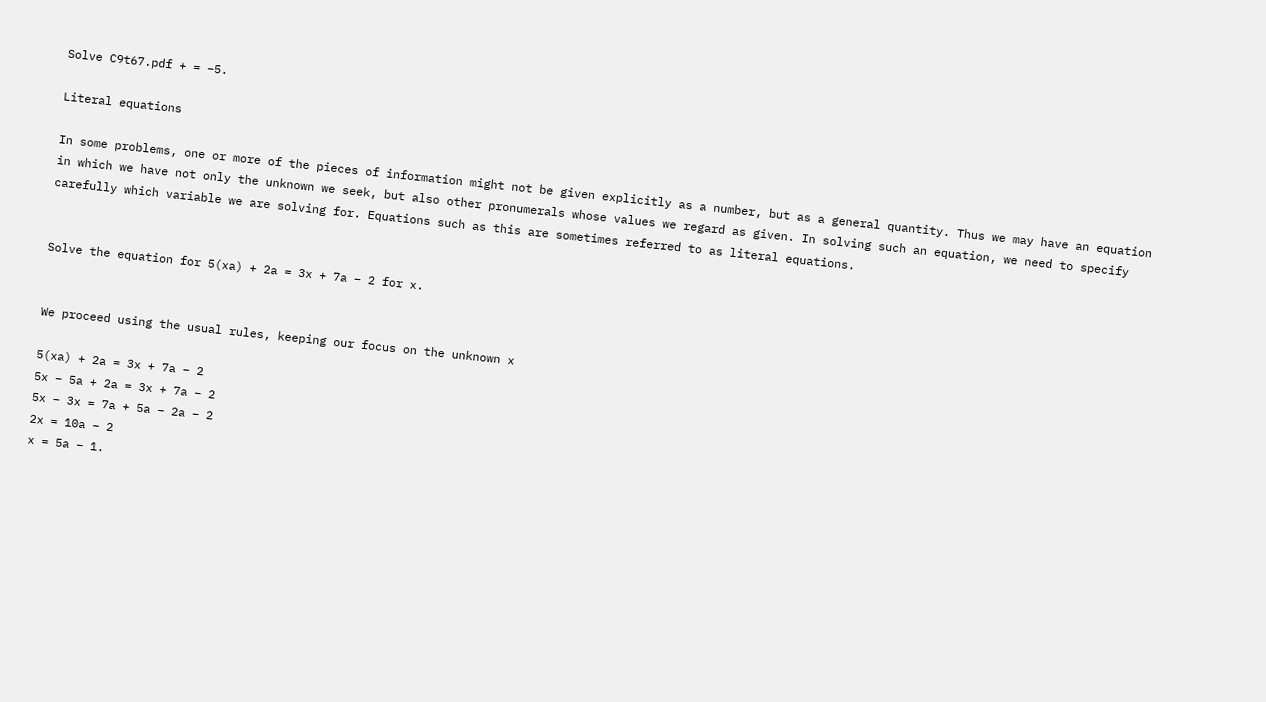Solve C9t67.pdf + = −5.

Literal equations

In some problems, one or more of the pieces of information might not be given explicitly as a number, but as a general quantity. Thus we may have an equation in which we have not only the unknown we seek, but also other pronumerals whose values we regard as given. In solving such an equation, we need to specify carefully which variable we are solving for. Equations such as this are sometimes referred to as literal equations.


Solve the equation for 5(xa) + 2a = 3x + 7a − 2 for x.


We proceed using the usual rules, keeping our focus on the unknown x

5(xa) + 2a = 3x + 7a − 2
5x − 5a + 2a = 3x + 7a − 2
5x − 3x = 7a + 5a − 2a − 2
2x = 10a − 2
x = 5a − 1.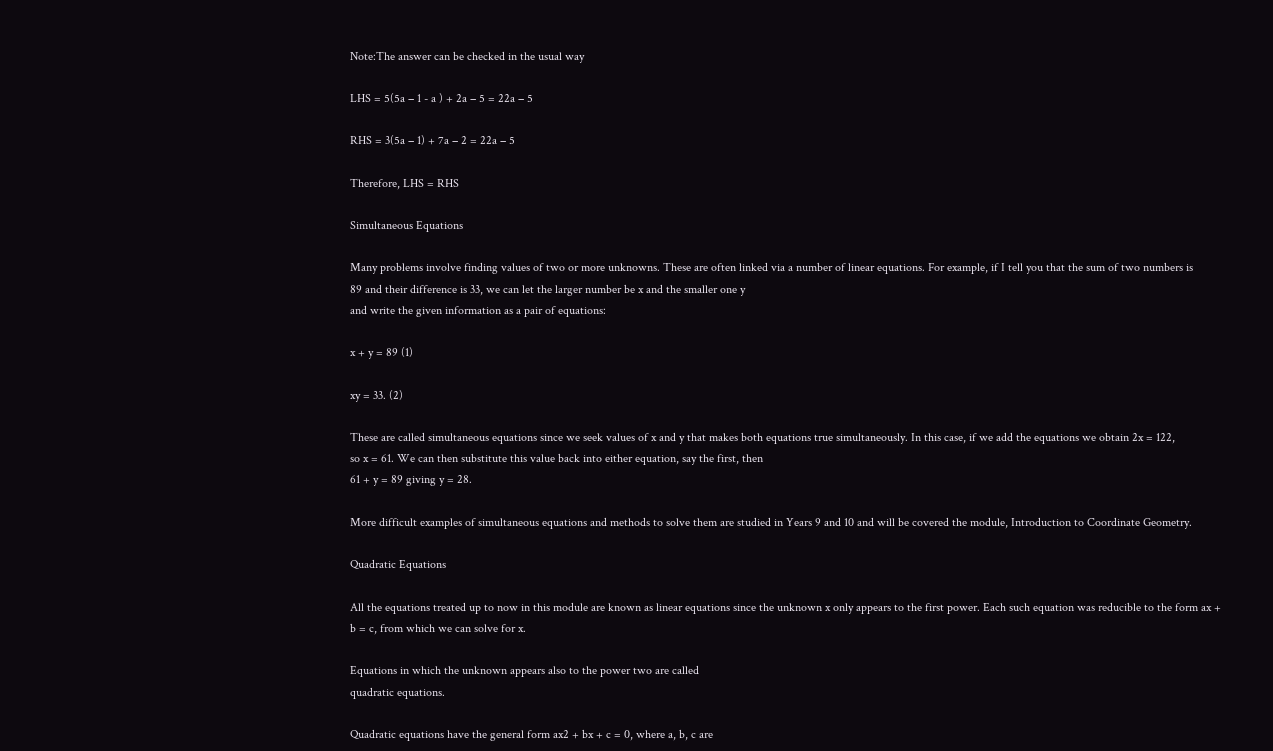Note:The answer can be checked in the usual way

LHS = 5(5a − 1 - a ) + 2a − 5 = 22a − 5

RHS = 3(5a − 1) + 7a − 2 = 22a − 5

Therefore, LHS = RHS

Simultaneous Equations

Many problems involve finding values of two or more unknowns. These are often linked via a number of linear equations. For example, if I tell you that the sum of two numbers is
89 and their difference is 33, we can let the larger number be x and the smaller one y
and write the given information as a pair of equations:

x + y = 89 (1)

xy = 33. (2)

These are called simultaneous equations since we seek values of x and y that makes both equations true simultaneously. In this case, if we add the equations we obtain 2x = 122,
so x = 61. We can then substitute this value back into either equation, say the first, then
61 + y = 89 giving y = 28.

More difficult examples of simultaneous equations and methods to solve them are studied in Years 9 and 10 and will be covered the module, Introduction to Coordinate Geometry.

Quadratic Equations

All the equations treated up to now in this module are known as linear equations since the unknown x only appears to the first power. Each such equation was reducible to the form ax + b = c, from which we can solve for x.

Equations in which the unknown appears also to the power two are called
quadratic equations.

Quadratic equations have the general form ax2 + bx + c = 0, where a, b, c are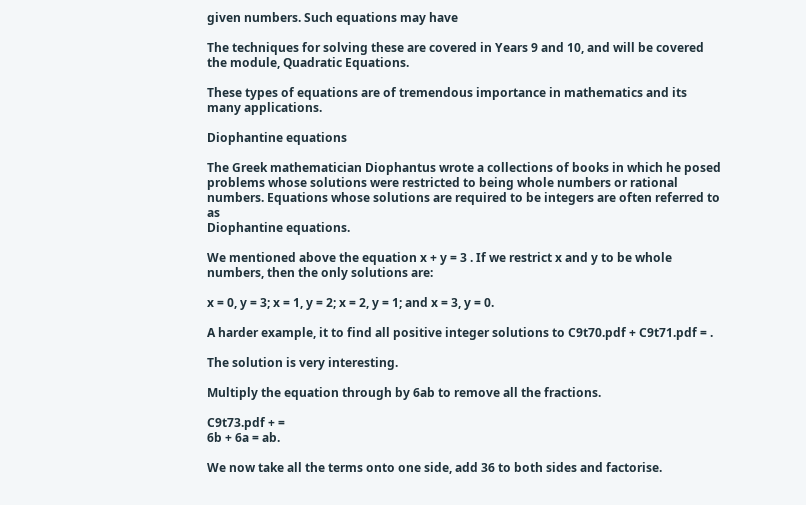given numbers. Such equations may have

The techniques for solving these are covered in Years 9 and 10, and will be covered
the module, Quadratic Equations.

These types of equations are of tremendous importance in mathematics and its
many applications.

Diophantine equations

The Greek mathematician Diophantus wrote a collections of books in which he posed problems whose solutions were restricted to being whole numbers or rational numbers. Equations whose solutions are required to be integers are often referred to as
Diophantine equations.

We mentioned above the equation x + y = 3 . If we restrict x and y to be whole numbers, then the only solutions are:

x = 0, y = 3; x = 1, y = 2; x = 2, y = 1; and x = 3, y = 0.

A harder example, it to find all positive integer solutions to C9t70.pdf + C9t71.pdf = .

The solution is very interesting.

Multiply the equation through by 6ab to remove all the fractions.

C9t73.pdf + =
6b + 6a = ab.

We now take all the terms onto one side, add 36 to both sides and factorise.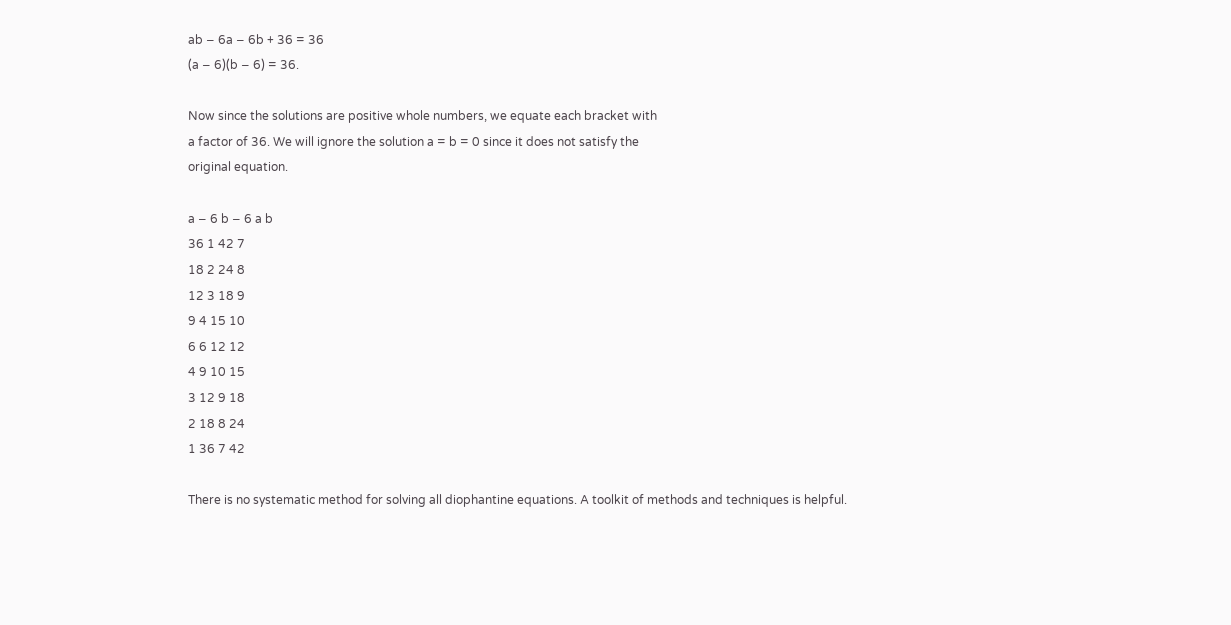ab − 6a − 6b + 36 = 36
(a − 6)(b − 6) = 36.

Now since the solutions are positive whole numbers, we equate each bracket with
a factor of 36. We will ignore the solution a = b = 0 since it does not satisfy the
original equation.

a − 6 b − 6 a b
36 1 42 7
18 2 24 8
12 3 18 9
9 4 15 10
6 6 12 12
4 9 10 15
3 12 9 18
2 18 8 24
1 36 7 42

There is no systematic method for solving all diophantine equations. A toolkit of methods and techniques is helpful.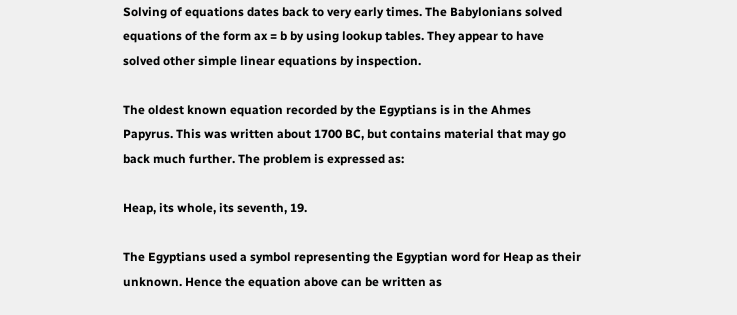Solving of equations dates back to very early times. The Babylonians solved equations of the form ax = b by using lookup tables. They appear to have solved other simple linear equations by inspection.

The oldest known equation recorded by the Egyptians is in the Ahmes Papyrus. This was written about 1700 BC, but contains material that may go back much further. The problem is expressed as:

Heap, its whole, its seventh, 19.

The Egyptians used a symbol representing the Egyptian word for Heap as their unknown. Hence the equation above can be written as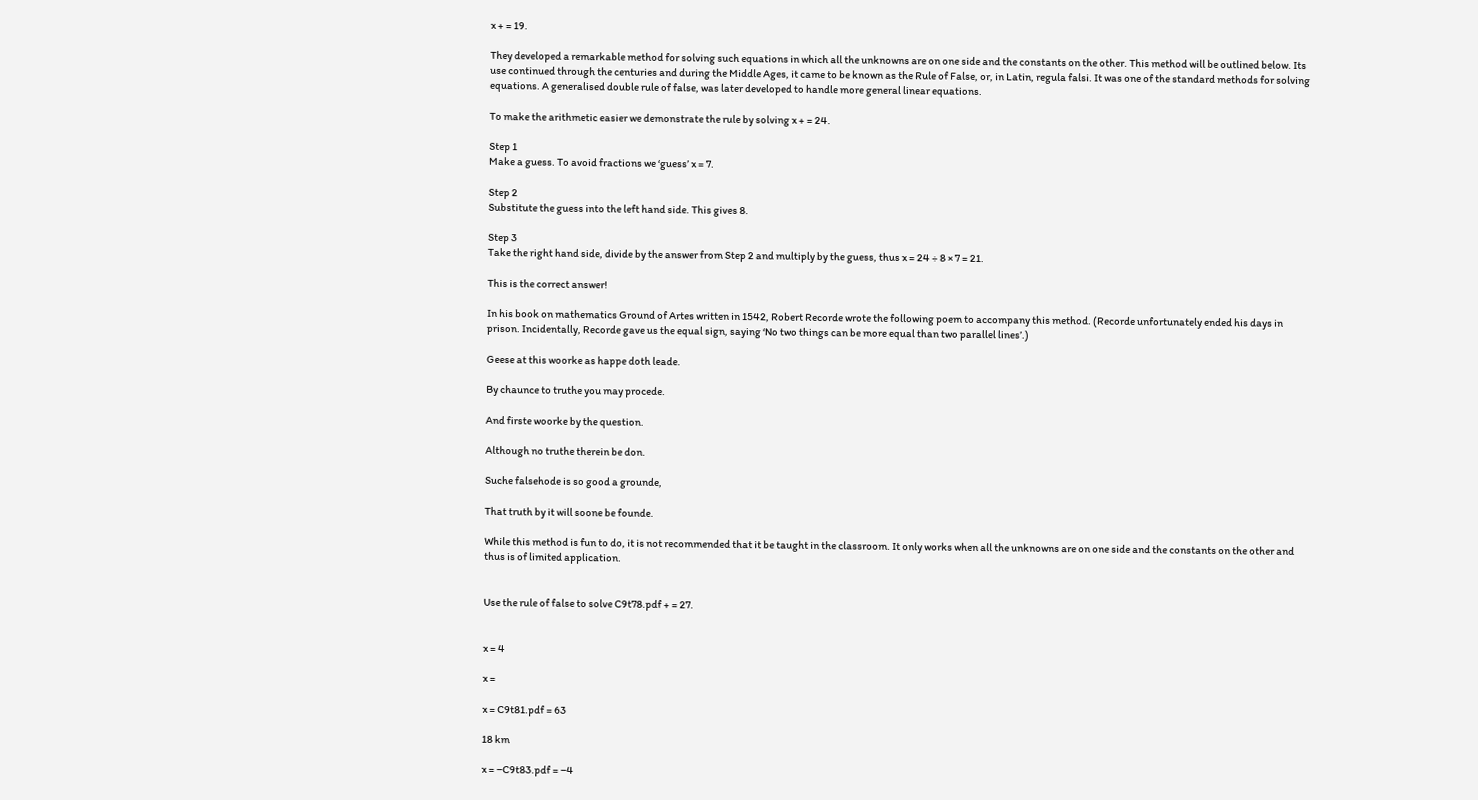x + = 19.

They developed a remarkable method for solving such equations in which all the unknowns are on one side and the constants on the other. This method will be outlined below. Its use continued through the centuries and during the Middle Ages, it came to be known as the Rule of False, or, in Latin, regula falsi. It was one of the standard methods for solving equations. A generalised double rule of false, was later developed to handle more general linear equations.

To make the arithmetic easier we demonstrate the rule by solving x + = 24.

Step 1
Make a guess. To avoid fractions we ‘guess’ x = 7.

Step 2
Substitute the guess into the left hand side. This gives 8.

Step 3
Take the right hand side, divide by the answer from Step 2 and multiply by the guess, thus x = 24 ÷ 8 × 7 = 21.

This is the correct answer!

In his book on mathematics Ground of Artes written in 1542, Robert Recorde wrote the following poem to accompany this method. (Recorde unfortunately ended his days in prison. Incidentally, Recorde gave us the equal sign, saying ‘No two things can be more equal than two parallel lines’.)

Geese at this woorke as happe doth leade.

By chaunce to truthe you may procede.

And firste woorke by the question.

Although no truthe therein be don.

Suche falsehode is so good a grounde,

That truth by it will soone be founde.

While this method is fun to do, it is not recommended that it be taught in the classroom. It only works when all the unknowns are on one side and the constants on the other and thus is of limited application.


Use the rule of false to solve C9t78.pdf + = 27.


x = 4

x =

x = C9t81.pdf = 63

18 km

x = −C9t83.pdf = −4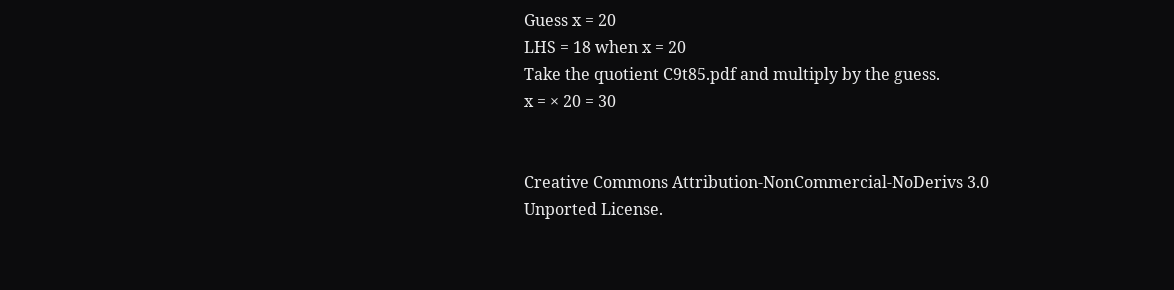Guess x = 20
LHS = 18 when x = 20
Take the quotient C9t85.pdf and multiply by the guess.
x = × 20 = 30


Creative Commons Attribution-NonCommercial-NoDerivs 3.0 Unported License.